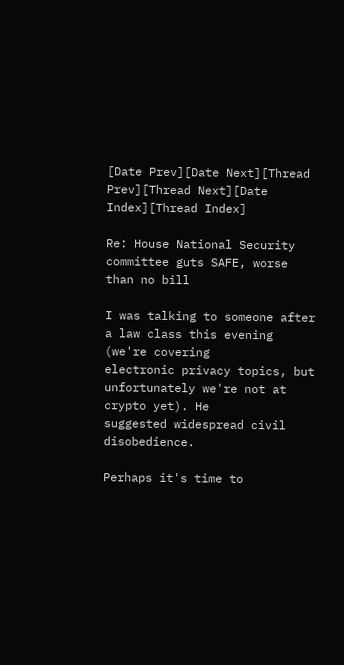[Date Prev][Date Next][Thread Prev][Thread Next][Date Index][Thread Index]

Re: House National Security committee guts SAFE, worse than no bill

I was talking to someone after a law class this evening (we're covering
electronic privacy topics, but unfortunately we're not at crypto yet). He
suggested widespread civil disobedience.

Perhaps it's time to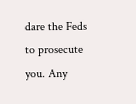dare the Feds to prosecute you. Any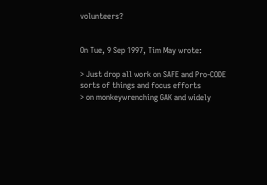volunteers?


On Tue, 9 Sep 1997, Tim May wrote:

> Just drop all work on SAFE and Pro-CODE sorts of things and focus efforts
> on monkeywrenching GAK and widely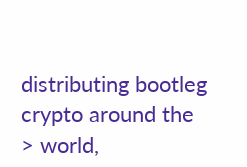distributing bootleg crypto around the
> world,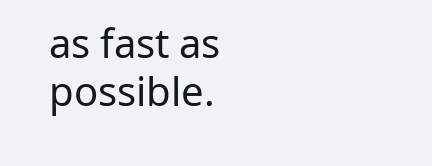as fast as possible.